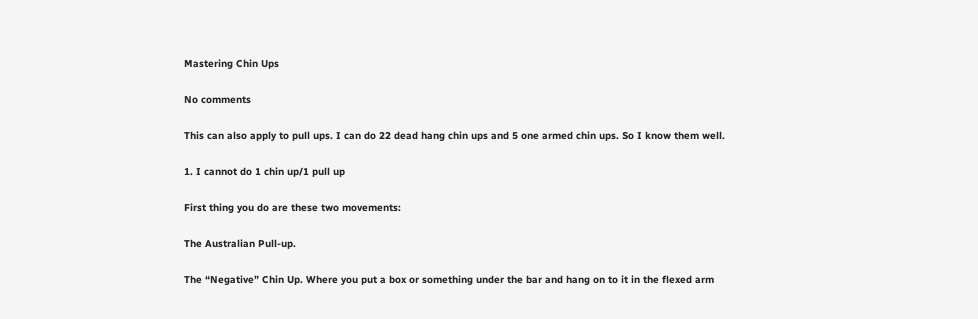Mastering Chin Ups

No comments

This can also apply to pull ups. I can do 22 dead hang chin ups and 5 one armed chin ups. So I know them well.

1. I cannot do 1 chin up/1 pull up

First thing you do are these two movements:

The Australian Pull-up.

The “Negative” Chin Up. Where you put a box or something under the bar and hang on to it in the flexed arm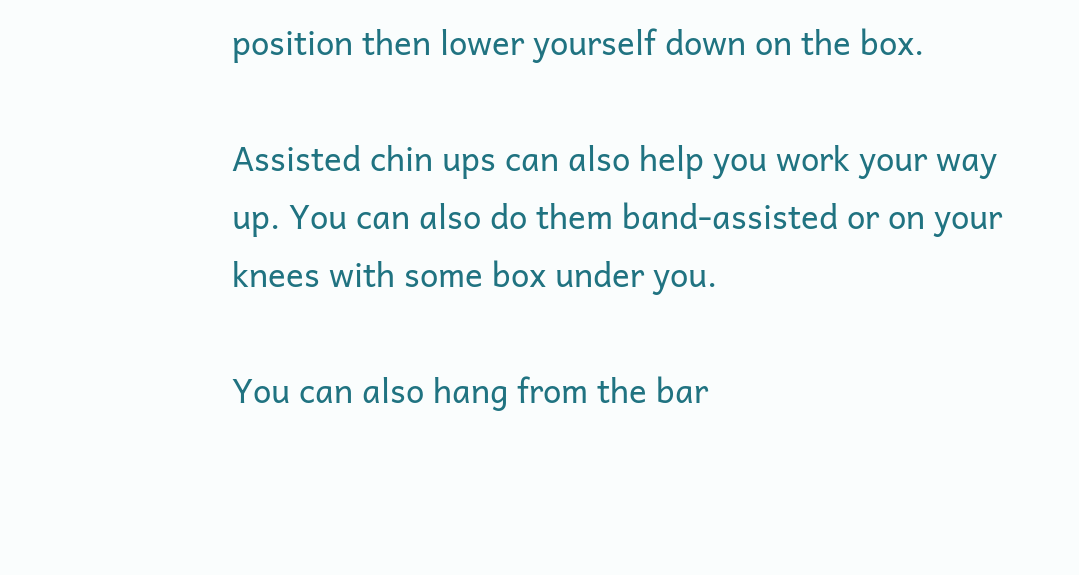position then lower yourself down on the box.

Assisted chin ups can also help you work your way up. You can also do them band-assisted or on your knees with some box under you.

You can also hang from the bar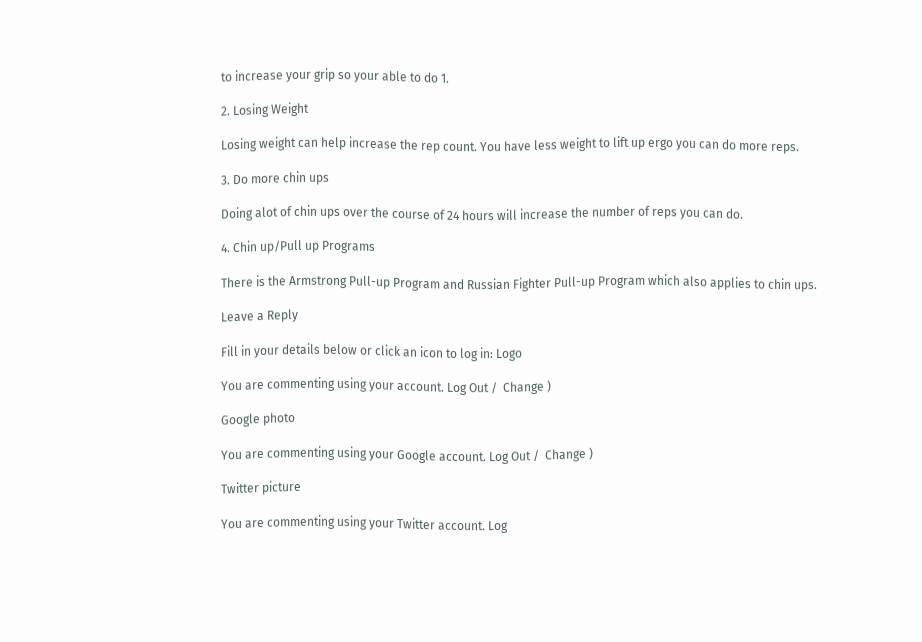to increase your grip so your able to do 1.

2. Losing Weight

Losing weight can help increase the rep count. You have less weight to lift up ergo you can do more reps.

3. Do more chin ups

Doing alot of chin ups over the course of 24 hours will increase the number of reps you can do.

4. Chin up/Pull up Programs

There is the Armstrong Pull-up Program and Russian Fighter Pull-up Program which also applies to chin ups.

Leave a Reply

Fill in your details below or click an icon to log in: Logo

You are commenting using your account. Log Out /  Change )

Google photo

You are commenting using your Google account. Log Out /  Change )

Twitter picture

You are commenting using your Twitter account. Log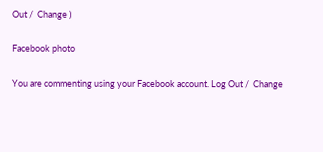Out /  Change )

Facebook photo

You are commenting using your Facebook account. Log Out /  Change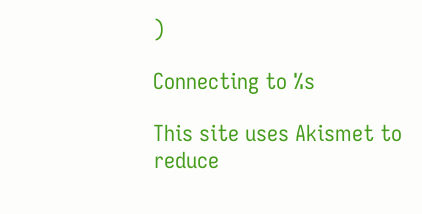)

Connecting to %s

This site uses Akismet to reduce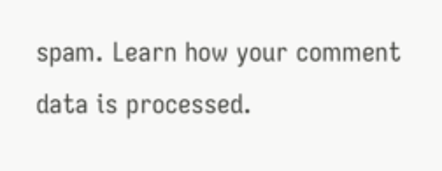spam. Learn how your comment data is processed.